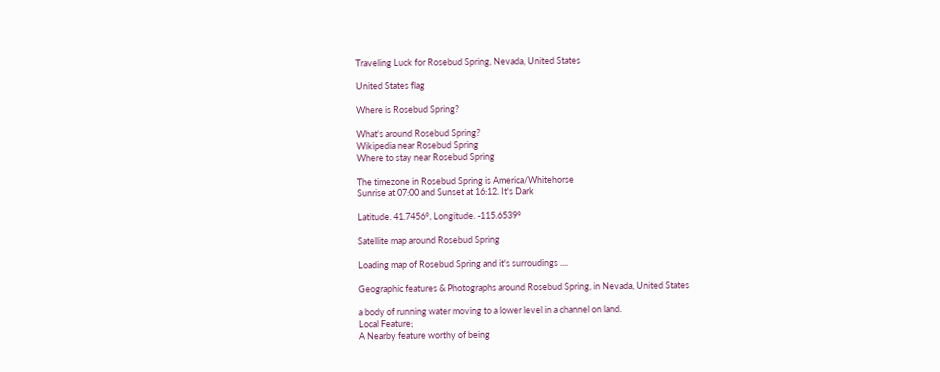Traveling Luck for Rosebud Spring, Nevada, United States

United States flag

Where is Rosebud Spring?

What's around Rosebud Spring?
Wikipedia near Rosebud Spring
Where to stay near Rosebud Spring

The timezone in Rosebud Spring is America/Whitehorse
Sunrise at 07:00 and Sunset at 16:12. It's Dark

Latitude. 41.7456°, Longitude. -115.6539°

Satellite map around Rosebud Spring

Loading map of Rosebud Spring and it's surroudings ....

Geographic features & Photographs around Rosebud Spring, in Nevada, United States

a body of running water moving to a lower level in a channel on land.
Local Feature;
A Nearby feature worthy of being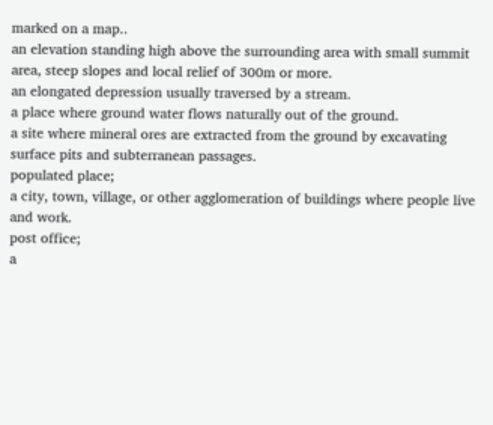marked on a map..
an elevation standing high above the surrounding area with small summit area, steep slopes and local relief of 300m or more.
an elongated depression usually traversed by a stream.
a place where ground water flows naturally out of the ground.
a site where mineral ores are extracted from the ground by excavating surface pits and subterranean passages.
populated place;
a city, town, village, or other agglomeration of buildings where people live and work.
post office;
a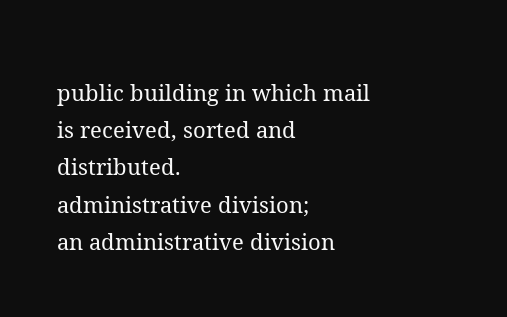public building in which mail is received, sorted and distributed.
administrative division;
an administrative division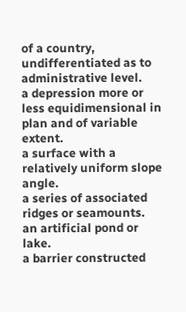of a country, undifferentiated as to administrative level.
a depression more or less equidimensional in plan and of variable extent.
a surface with a relatively uniform slope angle.
a series of associated ridges or seamounts.
an artificial pond or lake.
a barrier constructed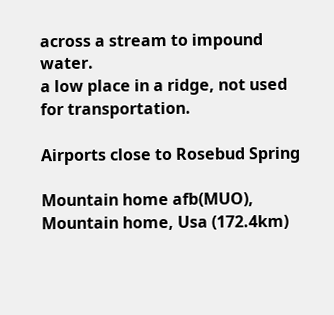across a stream to impound water.
a low place in a ridge, not used for transportation.

Airports close to Rosebud Spring

Mountain home afb(MUO), Mountain home, Usa (172.4km)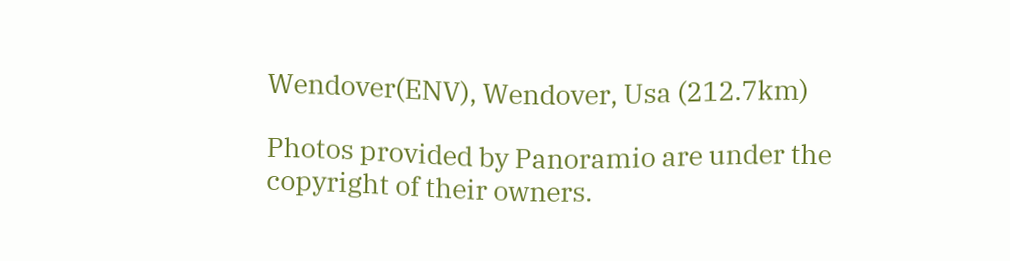Wendover(ENV), Wendover, Usa (212.7km)

Photos provided by Panoramio are under the copyright of their owners.